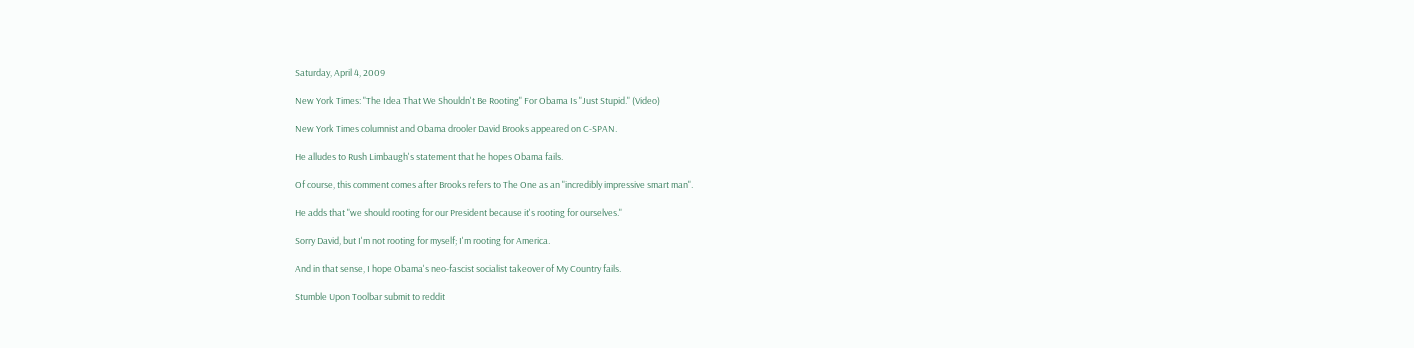Saturday, April 4, 2009

New York Times: "The Idea That We Shouldn't Be Rooting" For Obama Is "Just Stupid." (Video)

New York Times columnist and Obama drooler David Brooks appeared on C-SPAN.

He alludes to Rush Limbaugh's statement that he hopes Obama fails.

Of course, this comment comes after Brooks refers to The One as an "incredibly impressive smart man".

He adds that "we should rooting for our President because it's rooting for ourselves."

Sorry David, but I'm not rooting for myself; I'm rooting for America.

And in that sense, I hope Obama's neo-fascist socialist takeover of My Country fails.

Stumble Upon Toolbar submit to reddit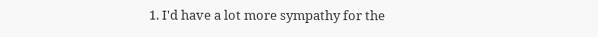1. I'd have a lot more sympathy for the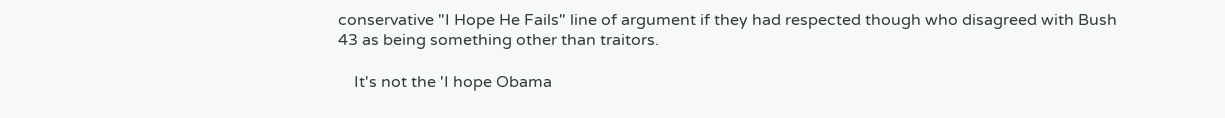conservative "I Hope He Fails" line of argument if they had respected though who disagreed with Bush 43 as being something other than traitors.

    It's not the 'I hope Obama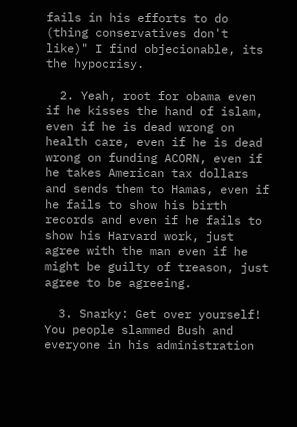fails in his efforts to do (thing conservatives don't like)" I find objecionable, its the hypocrisy.

  2. Yeah, root for obama even if he kisses the hand of islam, even if he is dead wrong on health care, even if he is dead wrong on funding ACORN, even if he takes American tax dollars and sends them to Hamas, even if he fails to show his birth records and even if he fails to show his Harvard work, just agree with the man even if he might be guilty of treason, just agree to be agreeing.

  3. Snarky: Get over yourself! You people slammed Bush and everyone in his administration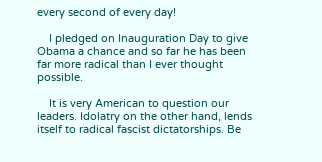every second of every day!

    I pledged on Inauguration Day to give Obama a chance and so far he has been far more radical than I ever thought possible.

    It is very American to question our leaders. Idolatry on the other hand, lends itself to radical fascist dictatorships. Be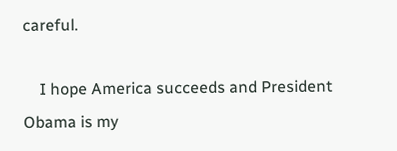careful.

    I hope America succeeds and President Obama is my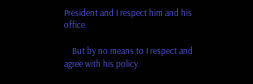President and I respect him and his office.

    But by no means to I respect and agree with his policy.